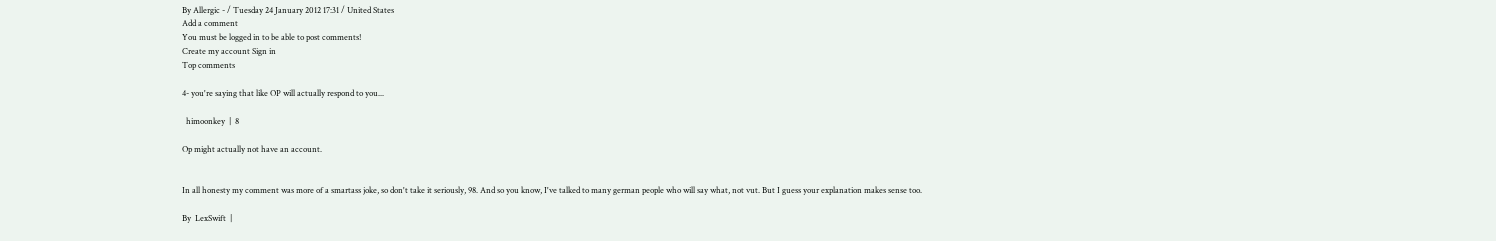By Allergic - / Tuesday 24 January 2012 17:31 / United States
Add a comment
You must be logged in to be able to post comments!
Create my account Sign in
Top comments

4- you're saying that like OP will actually respond to you...

  himoonkey  |  8

Op might actually not have an account.


In all honesty my comment was more of a smartass joke, so don't take it seriously, 98. And so you know, I've talked to many german people who will say what, not vut. But I guess your explanation makes sense too.

By  LexSwift  |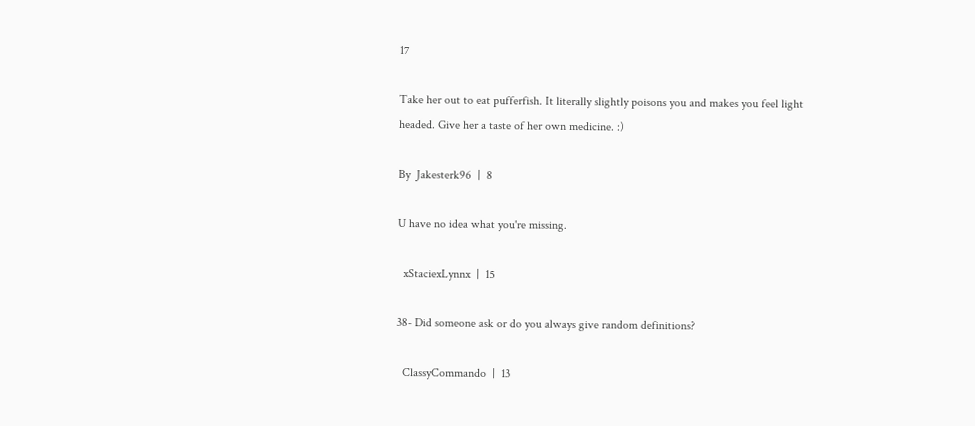17

Take her out to eat pufferfish. It literally slightly poisons you and makes you feel light headed. Give her a taste of her own medicine. :)

By  Jakesterk96  |  8

U have no idea what you're missing.

  xStaciexLynnx  |  15

38- Did someone ask or do you always give random definitions?

  ClassyCommando  |  13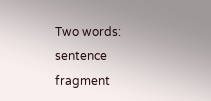Two words: sentence fragment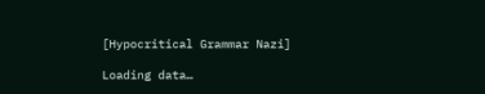[Hypocritical Grammar Nazi]

Loading data…